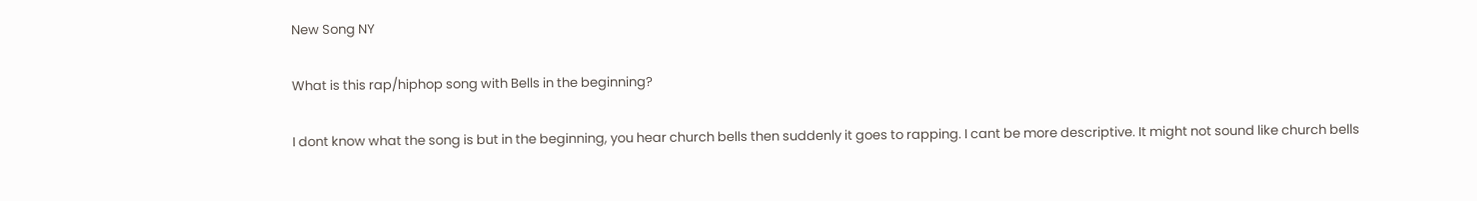New Song NY

What is this rap/hiphop song with Bells in the beginning?

I dont know what the song is but in the beginning, you hear church bells then suddenly it goes to rapping. I cant be more descriptive. It might not sound like church bells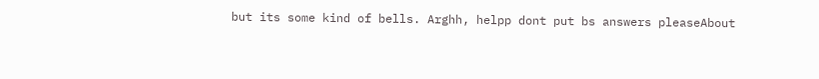but its some kind of bells. Arghh, helpp dont put bs answers pleaseAbout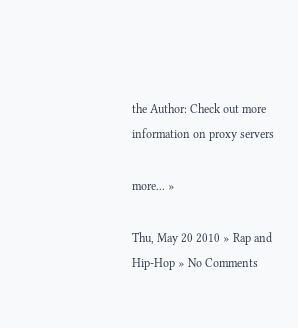the Author: Check out more information on proxy servers

more... »

Thu, May 20 2010 » Rap and Hip-Hop » No Comments